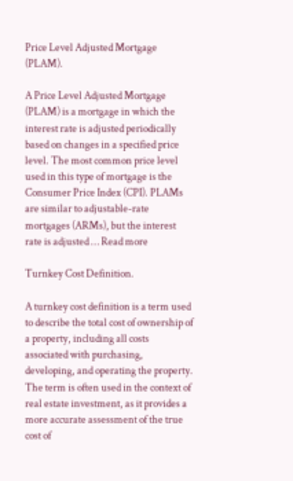Price Level Adjusted Mortgage (PLAM).

A Price Level Adjusted Mortgage (PLAM) is a mortgage in which the interest rate is adjusted periodically based on changes in a specified price level. The most common price level used in this type of mortgage is the Consumer Price Index (CPI). PLAMs are similar to adjustable-rate mortgages (ARMs), but the interest rate is adjusted … Read more

Turnkey Cost Definition.

A turnkey cost definition is a term used to describe the total cost of ownership of a property, including all costs associated with purchasing, developing, and operating the property. The term is often used in the context of real estate investment, as it provides a more accurate assessment of the true cost of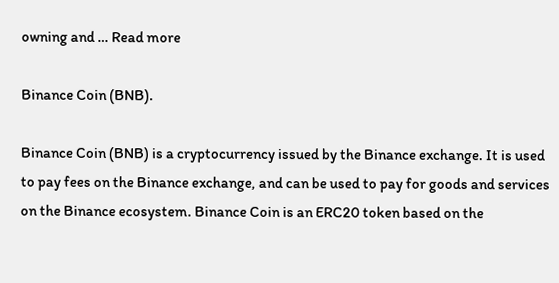owning and … Read more

Binance Coin (BNB).

Binance Coin (BNB) is a cryptocurrency issued by the Binance exchange. It is used to pay fees on the Binance exchange, and can be used to pay for goods and services on the Binance ecosystem. Binance Coin is an ERC20 token based on the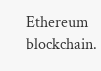Ethereum blockchain.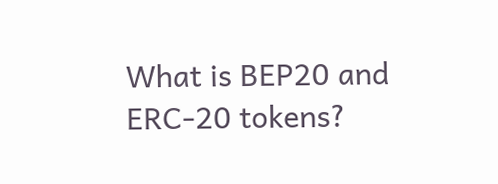What is BEP20 and ERC-20 tokens?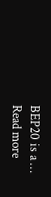BEP20 is a … Read more